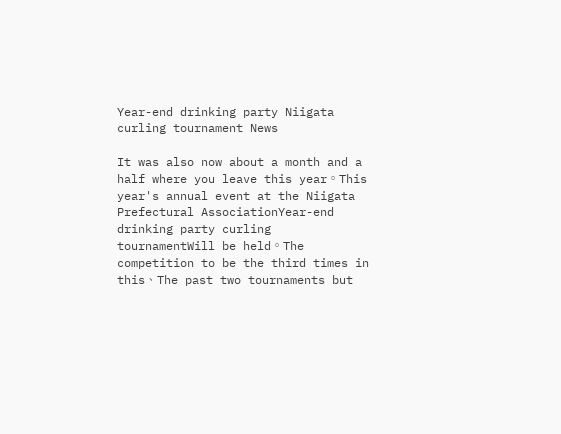Year-end drinking party Niigata curling tournament News

It was also now about a month and a half where you leave this year。This year's annual event at the Niigata Prefectural AssociationYear-end drinking party curling tournamentWill be held。The competition to be the third times in this、The past two tournaments but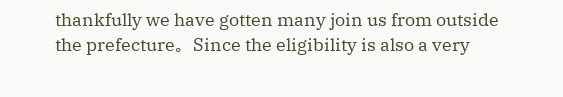thankfully we have gotten many join us from outside the prefecture。Since the eligibility is also a very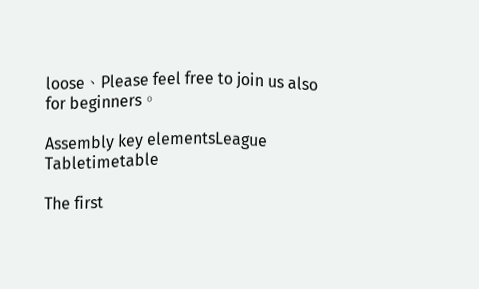loose、Please feel free to join us also for beginners。

Assembly key elementsLeague Tabletimetable

The first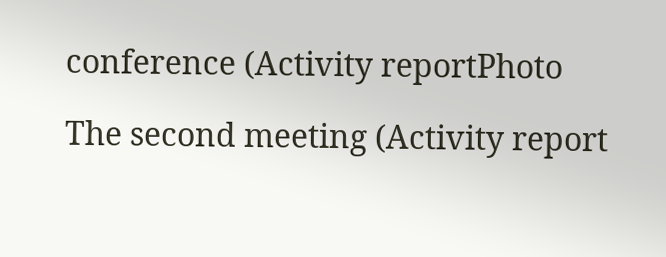conference (Activity reportPhoto

The second meeting (Activity report